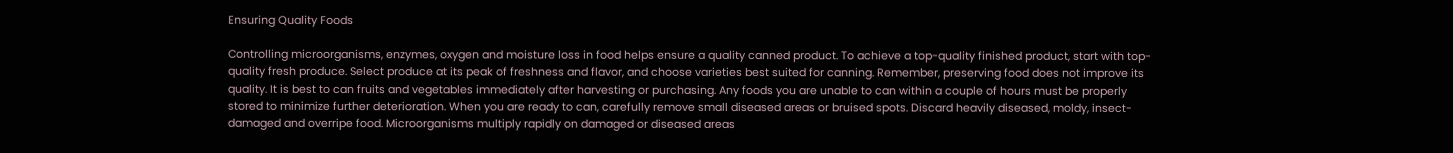Ensuring Quality Foods

Controlling microorganisms, enzymes, oxygen and moisture loss in food helps ensure a quality canned product. To achieve a top-quality finished product, start with top-quality fresh produce. Select produce at its peak of freshness and flavor, and choose varieties best suited for canning. Remember, preserving food does not improve its quality. It is best to can fruits and vegetables immediately after harvesting or purchasing. Any foods you are unable to can within a couple of hours must be properly stored to minimize further deterioration. When you are ready to can, carefully remove small diseased areas or bruised spots. Discard heavily diseased, moldy, insect-damaged and overripe food. Microorganisms multiply rapidly on damaged or diseased areas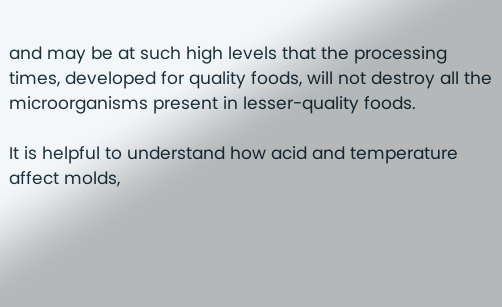and may be at such high levels that the processing times, developed for quality foods, will not destroy all the microorganisms present in lesser-quality foods.

It is helpful to understand how acid and temperature affect molds,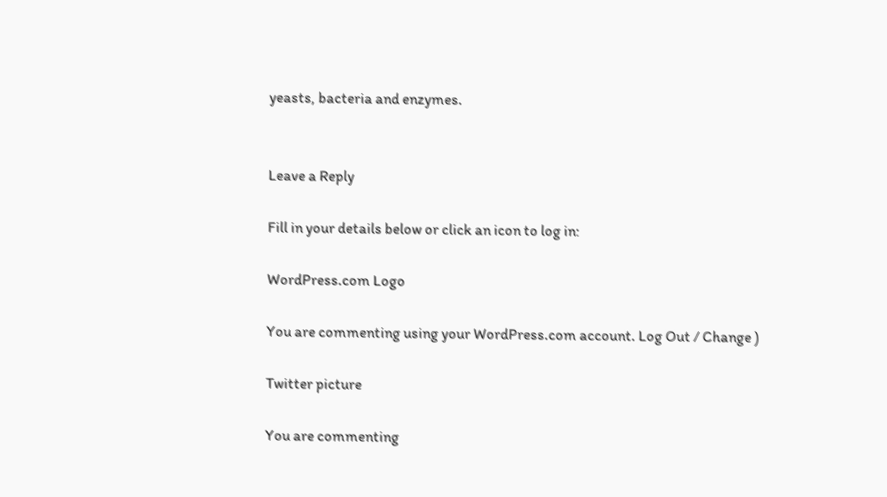yeasts, bacteria and enzymes.


Leave a Reply

Fill in your details below or click an icon to log in:

WordPress.com Logo

You are commenting using your WordPress.com account. Log Out / Change )

Twitter picture

You are commenting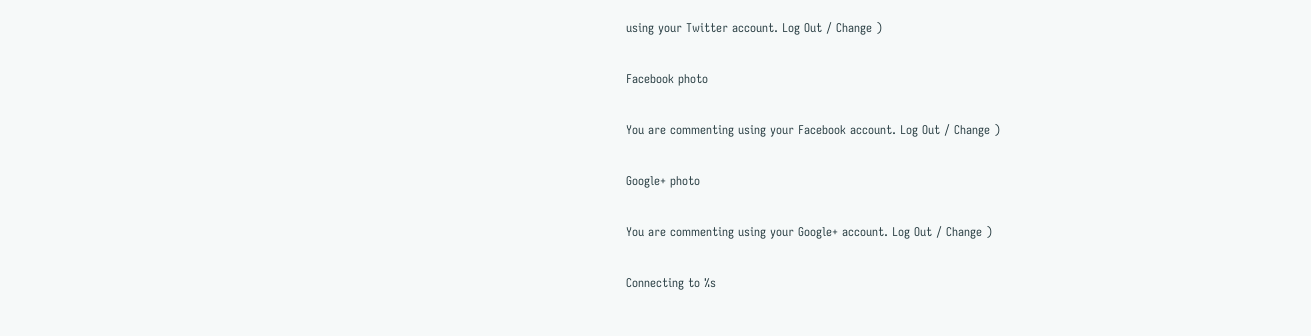using your Twitter account. Log Out / Change )

Facebook photo

You are commenting using your Facebook account. Log Out / Change )

Google+ photo

You are commenting using your Google+ account. Log Out / Change )

Connecting to %s